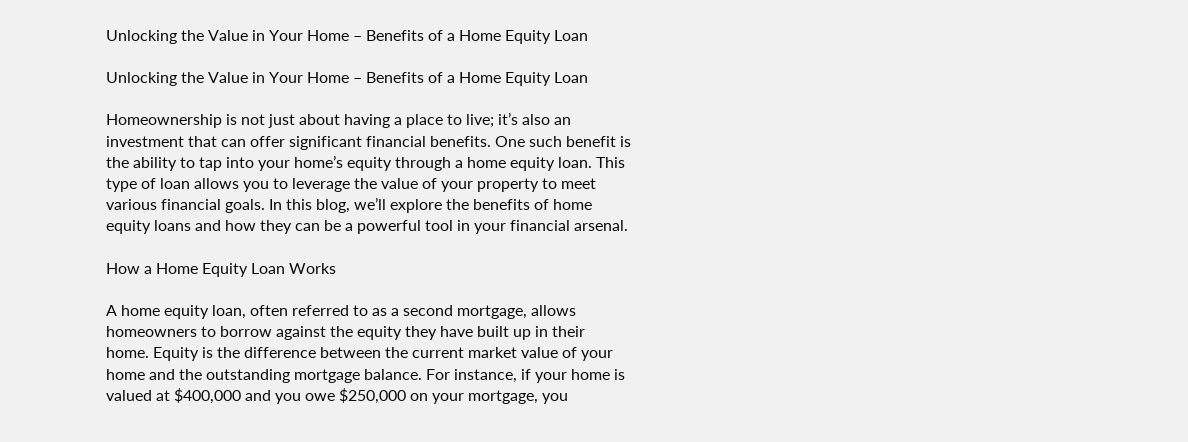Unlocking the Value in Your Home – Benefits of a Home Equity Loan

Unlocking the Value in Your Home – Benefits of a Home Equity Loan

Homeownership is not just about having a place to live; it’s also an investment that can offer significant financial benefits. One such benefit is the ability to tap into your home’s equity through a home equity loan. This type of loan allows you to leverage the value of your property to meet various financial goals. In this blog, we’ll explore the benefits of home equity loans and how they can be a powerful tool in your financial arsenal.

How a Home Equity Loan Works

A home equity loan, often referred to as a second mortgage, allows homeowners to borrow against the equity they have built up in their home. Equity is the difference between the current market value of your home and the outstanding mortgage balance. For instance, if your home is valued at $400,000 and you owe $250,000 on your mortgage, you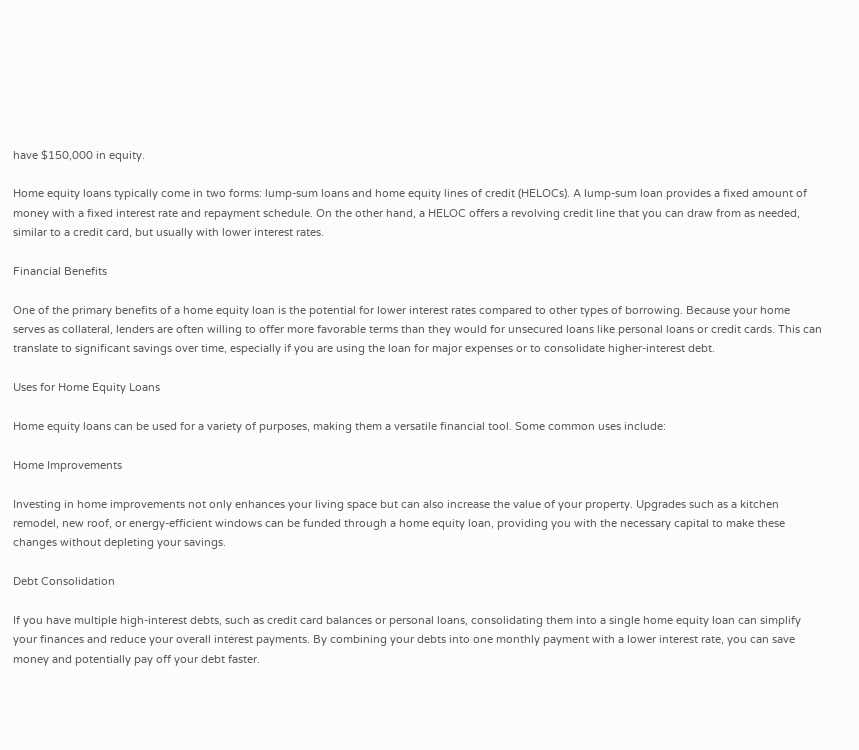have $150,000 in equity.

Home equity loans typically come in two forms: lump-sum loans and home equity lines of credit (HELOCs). A lump-sum loan provides a fixed amount of money with a fixed interest rate and repayment schedule. On the other hand, a HELOC offers a revolving credit line that you can draw from as needed, similar to a credit card, but usually with lower interest rates.

Financial Benefits

One of the primary benefits of a home equity loan is the potential for lower interest rates compared to other types of borrowing. Because your home serves as collateral, lenders are often willing to offer more favorable terms than they would for unsecured loans like personal loans or credit cards. This can translate to significant savings over time, especially if you are using the loan for major expenses or to consolidate higher-interest debt.

Uses for Home Equity Loans

Home equity loans can be used for a variety of purposes, making them a versatile financial tool. Some common uses include:

Home Improvements

Investing in home improvements not only enhances your living space but can also increase the value of your property. Upgrades such as a kitchen remodel, new roof, or energy-efficient windows can be funded through a home equity loan, providing you with the necessary capital to make these changes without depleting your savings.

Debt Consolidation

If you have multiple high-interest debts, such as credit card balances or personal loans, consolidating them into a single home equity loan can simplify your finances and reduce your overall interest payments. By combining your debts into one monthly payment with a lower interest rate, you can save money and potentially pay off your debt faster.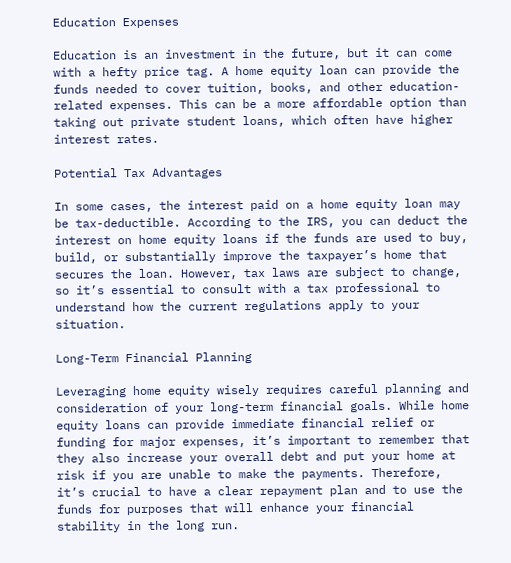Education Expenses

Education is an investment in the future, but it can come with a hefty price tag. A home equity loan can provide the funds needed to cover tuition, books, and other education-related expenses. This can be a more affordable option than taking out private student loans, which often have higher interest rates.

Potential Tax Advantages

In some cases, the interest paid on a home equity loan may be tax-deductible. According to the IRS, you can deduct the interest on home equity loans if the funds are used to buy, build, or substantially improve the taxpayer’s home that secures the loan. However, tax laws are subject to change, so it’s essential to consult with a tax professional to understand how the current regulations apply to your situation.

Long-Term Financial Planning

Leveraging home equity wisely requires careful planning and consideration of your long-term financial goals. While home equity loans can provide immediate financial relief or funding for major expenses, it’s important to remember that they also increase your overall debt and put your home at risk if you are unable to make the payments. Therefore, it’s crucial to have a clear repayment plan and to use the funds for purposes that will enhance your financial stability in the long run.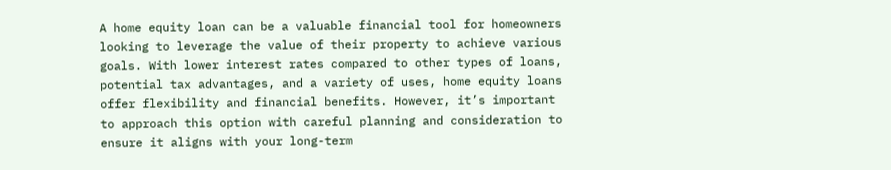A home equity loan can be a valuable financial tool for homeowners looking to leverage the value of their property to achieve various goals. With lower interest rates compared to other types of loans, potential tax advantages, and a variety of uses, home equity loans offer flexibility and financial benefits. However, it’s important to approach this option with careful planning and consideration to ensure it aligns with your long-term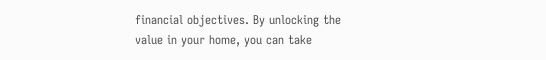financial objectives. By unlocking the value in your home, you can take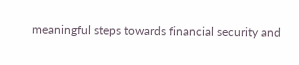meaningful steps towards financial security and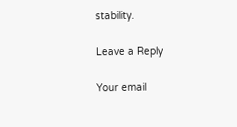stability.

Leave a Reply

Your email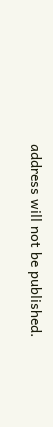address will not be published.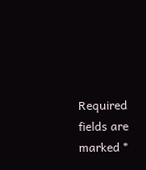Required fields are marked *